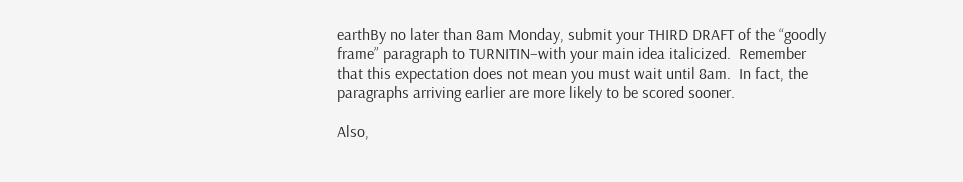earthBy no later than 8am Monday, submit your THIRD DRAFT of the “goodly frame” paragraph to TURNITIN–with your main idea italicized.  Remember that this expectation does not mean you must wait until 8am.  In fact, the paragraphs arriving earlier are more likely to be scored sooner.

Also,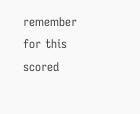remember for this scored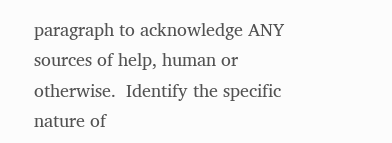paragraph to acknowledge ANY sources of help, human or otherwise.  Identify the specific nature of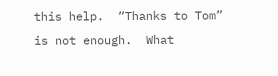this help.  “Thanks to Tom” is not enough.  What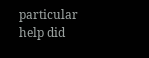particular help did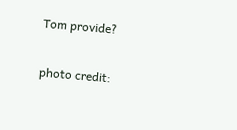Tom provide?

photo credit: